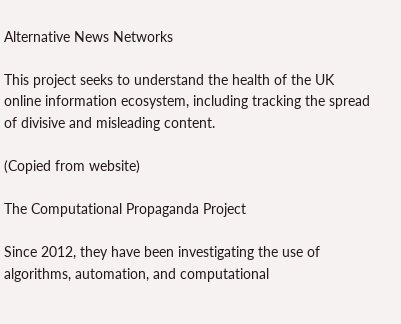Alternative News Networks

This project seeks to understand the health of the UK online information ecosystem, including tracking the spread of divisive and misleading content.

(Copied from website)

The Computational Propaganda Project

Since 2012, they have been investigating the use of algorithms, automation, and computational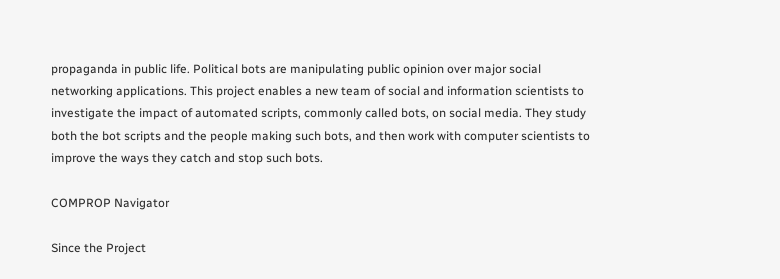propaganda in public life. Political bots are manipulating public opinion over major social networking applications. This project enables a new team of social and information scientists to investigate the impact of automated scripts, commonly called bots, on social media. They study both the bot scripts and the people making such bots, and then work with computer scientists to improve the ways they catch and stop such bots.

COMPROP Navigator

Since the Project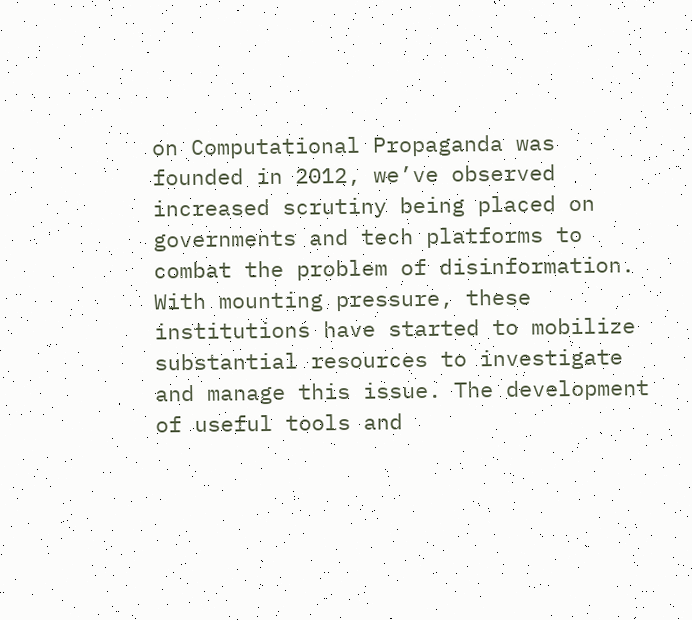on Computational Propaganda was founded in 2012, we’ve observed increased scrutiny being placed on governments and tech platforms to combat the problem of disinformation. With mounting pressure, these institutions have started to mobilize substantial resources to investigate and manage this issue. The development of useful tools and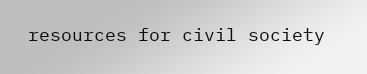resources for civil society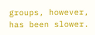groups, however, has been slower.